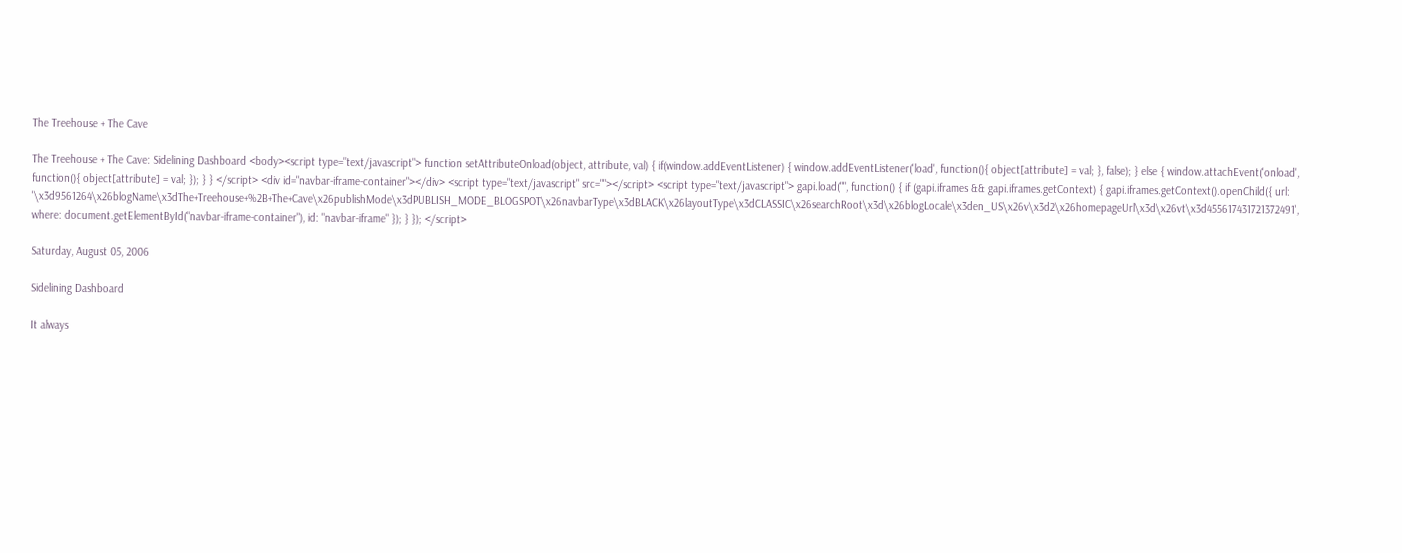The Treehouse + The Cave

The Treehouse + The Cave: Sidelining Dashboard <body><script type="text/javascript"> function setAttributeOnload(object, attribute, val) { if(window.addEventListener) { window.addEventListener('load', function(){ object[attribute] = val; }, false); } else { window.attachEvent('onload', function(){ object[attribute] = val; }); } } </script> <div id="navbar-iframe-container"></div> <script type="text/javascript" src=""></script> <script type="text/javascript"> gapi.load("", function() { if (gapi.iframes && gapi.iframes.getContext) { gapi.iframes.getContext().openChild({ url: '\x3d9561264\x26blogName\x3dThe+Treehouse+%2B+The+Cave\x26publishMode\x3dPUBLISH_MODE_BLOGSPOT\x26navbarType\x3dBLACK\x26layoutType\x3dCLASSIC\x26searchRoot\x3d\x26blogLocale\x3den_US\x26v\x3d2\x26homepageUrl\x3d\x26vt\x3d455617431721372491', where: document.getElementById("navbar-iframe-container"), id: "navbar-iframe" }); } }); </script>

Saturday, August 05, 2006

Sidelining Dashboard

It always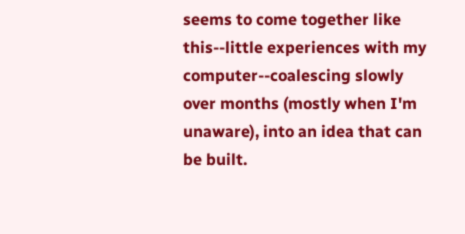seems to come together like this--little experiences with my computer--coalescing slowly over months (mostly when I'm unaware), into an idea that can be built.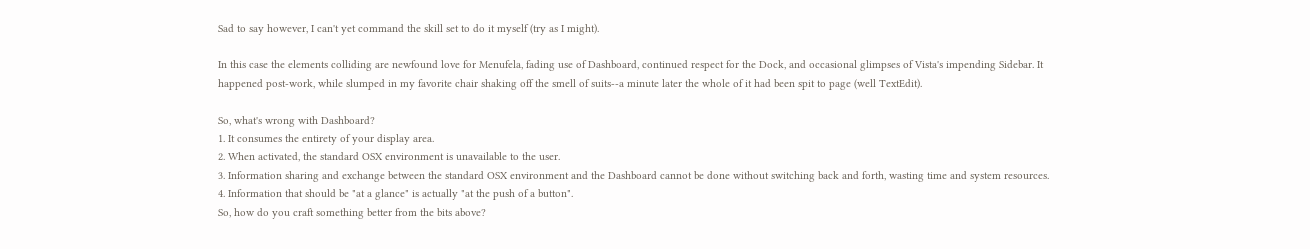Sad to say however, I can't yet command the skill set to do it myself (try as I might).

In this case the elements colliding are newfound love for Menufela, fading use of Dashboard, continued respect for the Dock, and occasional glimpses of Vista's impending Sidebar. It happened post-work, while slumped in my favorite chair shaking off the smell of suits--a minute later the whole of it had been spit to page (well TextEdit).

So, what's wrong with Dashboard?
1. It consumes the entirety of your display area.
2. When activated, the standard OSX environment is unavailable to the user.
3. Information sharing and exchange between the standard OSX environment and the Dashboard cannot be done without switching back and forth, wasting time and system resources.
4. Information that should be "at a glance" is actually "at the push of a button".
So, how do you craft something better from the bits above?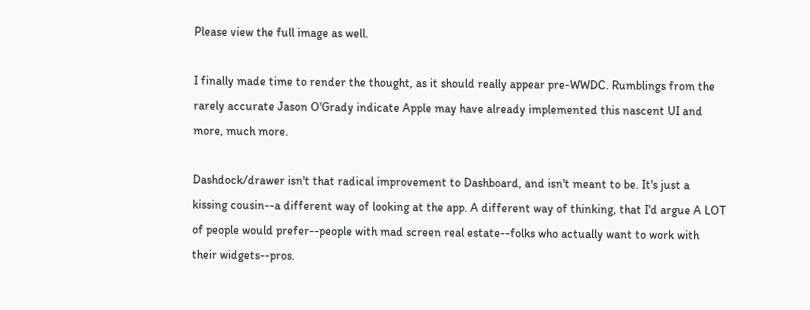Please view the full image as well.

I finally made time to render the thought, as it should really appear pre-WWDC. Rumblings from the rarely accurate Jason O'Grady indicate Apple may have already implemented this nascent UI and more, much more.

Dashdock/drawer isn't that radical improvement to Dashboard, and isn't meant to be. It's just a kissing cousin--a different way of looking at the app. A different way of thinking, that I'd argue A LOT of people would prefer--people with mad screen real estate--folks who actually want to work with their widgets--pros.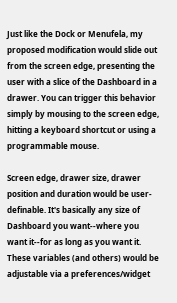Just like the Dock or Menufela, my proposed modification would slide out from the screen edge, presenting the user with a slice of the Dashboard in a drawer. You can trigger this behavior simply by mousing to the screen edge, hitting a keyboard shortcut or using a programmable mouse.

Screen edge, drawer size, drawer position and duration would be user-definable. It's basically any size of Dashboard you want--where you want it--for as long as you want it. These variables (and others) would be adjustable via a preferences/widget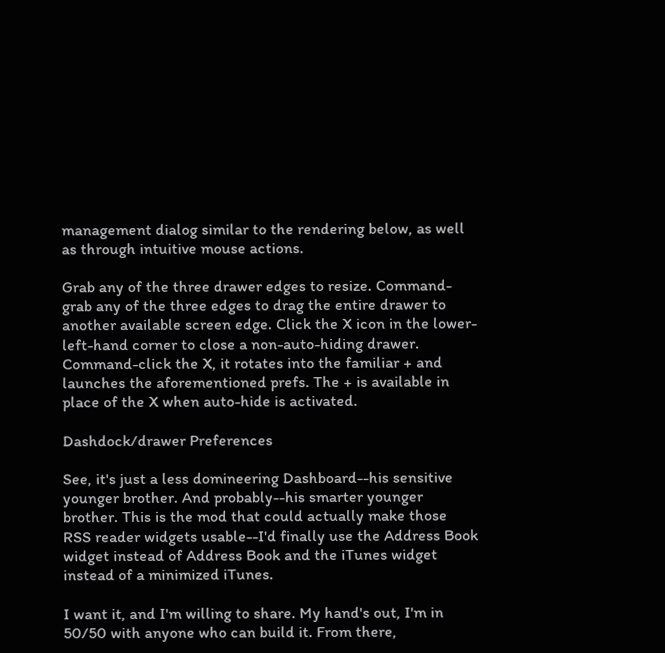management dialog similar to the rendering below, as well as through intuitive mouse actions.

Grab any of the three drawer edges to resize. Command-grab any of the three edges to drag the entire drawer to another available screen edge. Click the X icon in the lower-left-hand corner to close a non-auto-hiding drawer. Command-click the X, it rotates into the familiar + and launches the aforementioned prefs. The + is available in place of the X when auto-hide is activated.

Dashdock/drawer Preferences

See, it's just a less domineering Dashboard--his sensitive younger brother. And probably--his smarter younger brother. This is the mod that could actually make those RSS reader widgets usable--I'd finally use the Address Book widget instead of Address Book and the iTunes widget instead of a minimized iTunes.

I want it, and I'm willing to share. My hand's out, I'm in 50/50 with anyone who can build it. From there,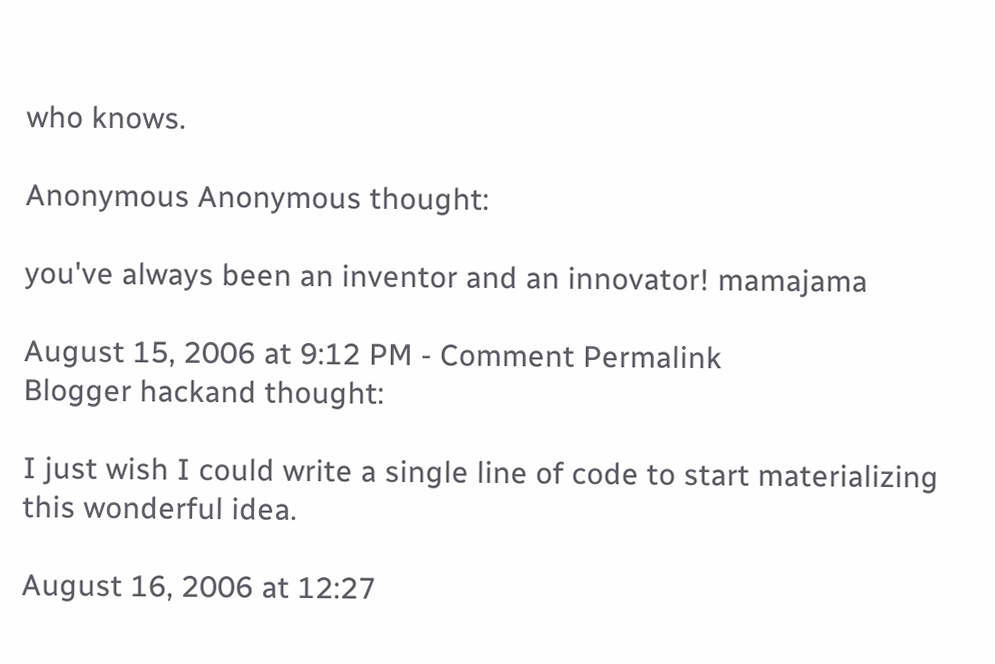who knows.

Anonymous Anonymous thought:

you've always been an inventor and an innovator! mamajama

August 15, 2006 at 9:12 PM - Comment Permalink
Blogger hackand thought:

I just wish I could write a single line of code to start materializing this wonderful idea.

August 16, 2006 at 12:27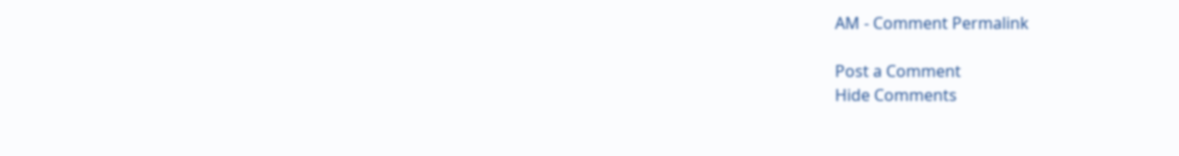AM - Comment Permalink

Post a Comment
Hide Comments